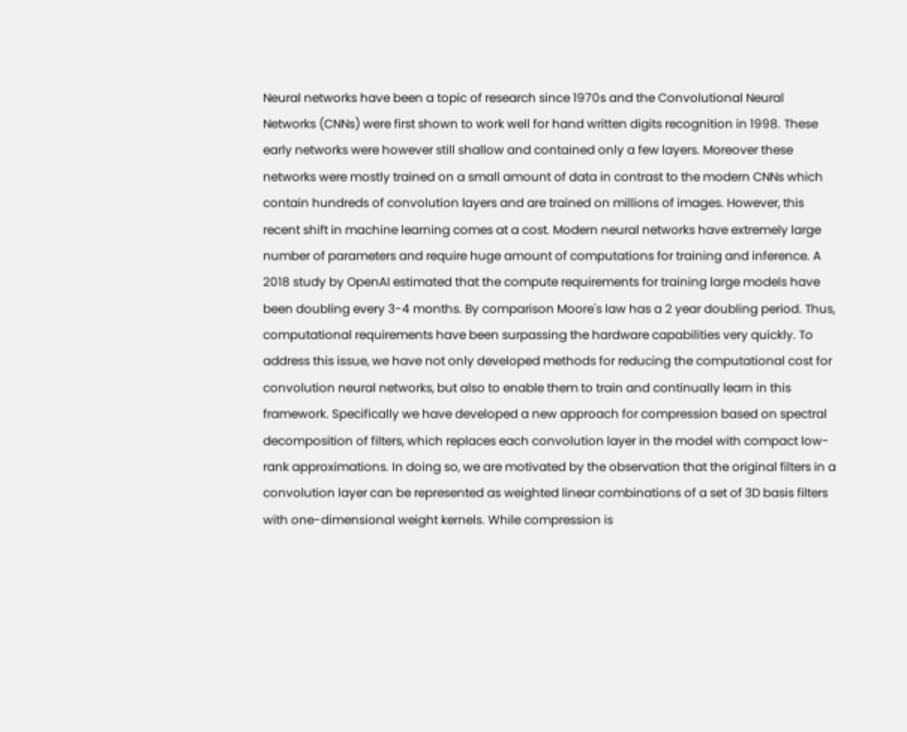Neural networks have been a topic of research since 1970s and the Convolutional Neural Networks (CNNs) were first shown to work well for hand written digits recognition in 1998. These early networks were however still shallow and contained only a few layers. Moreover these networks were mostly trained on a small amount of data in contrast to the modern CNNs which contain hundreds of convolution layers and are trained on millions of images. However, this recent shift in machine learning comes at a cost. Modern neural networks have extremely large number of parameters and require huge amount of computations for training and inference. A 2018 study by OpenAI estimated that the compute requirements for training large models have been doubling every 3-4 months. By comparison Moore's law has a 2 year doubling period. Thus, computational requirements have been surpassing the hardware capabilities very quickly. To address this issue, we have not only developed methods for reducing the computational cost for convolution neural networks, but also to enable them to train and continually learn in this framework. Specifically we have developed a new approach for compression based on spectral decomposition of filters, which replaces each convolution layer in the model with compact low-rank approximations. In doing so, we are motivated by the observation that the original filters in a convolution layer can be represented as weighted linear combinations of a set of 3D basis filters with one-dimensional weight kernels. While compression is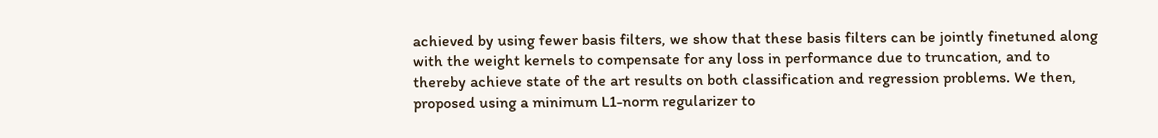achieved by using fewer basis filters, we show that these basis filters can be jointly finetuned along with the weight kernels to compensate for any loss in performance due to truncation, and to thereby achieve state of the art results on both classification and regression problems. We then, proposed using a minimum L1-norm regularizer to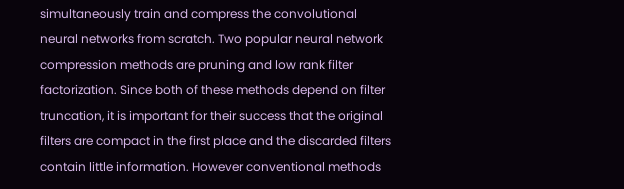simultaneously train and compress the convolutional neural networks from scratch. Two popular neural network compression methods are pruning and low rank filter factorization. Since both of these methods depend on filter truncation, it is important for their success that the original filters are compact in the first place and the discarded filters contain little information. However conventional methods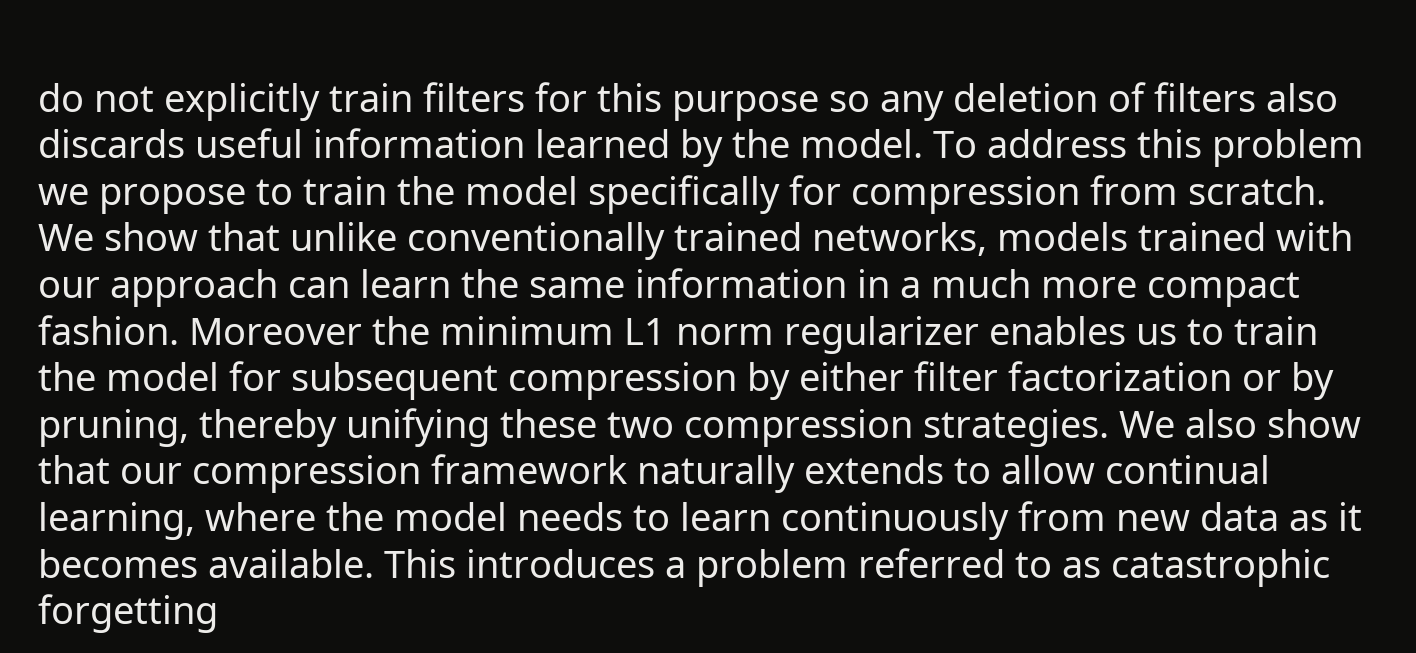do not explicitly train filters for this purpose so any deletion of filters also discards useful information learned by the model. To address this problem we propose to train the model specifically for compression from scratch. We show that unlike conventionally trained networks, models trained with our approach can learn the same information in a much more compact fashion. Moreover the minimum L1 norm regularizer enables us to train the model for subsequent compression by either filter factorization or by pruning, thereby unifying these two compression strategies. We also show that our compression framework naturally extends to allow continual learning, where the model needs to learn continuously from new data as it becomes available. This introduces a problem referred to as catastrophic forgetting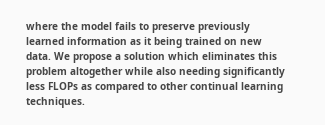where the model fails to preserve previously learned information as it being trained on new data. We propose a solution which eliminates this problem altogether while also needing significantly less FLOPs as compared to other continual learning techniques.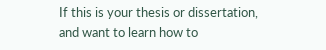If this is your thesis or dissertation, and want to learn how to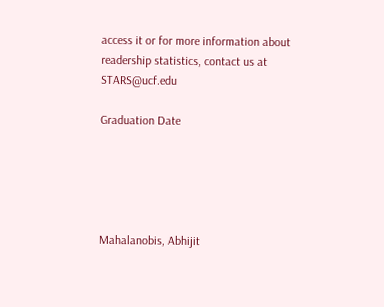access it or for more information about readership statistics, contact us at STARS@ucf.edu

Graduation Date





Mahalanobis, Abhijit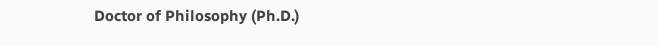Doctor of Philosophy (Ph.D.)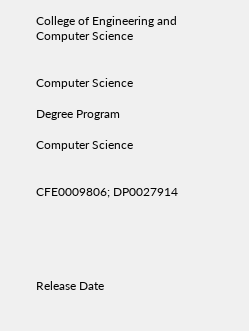College of Engineering and Computer Science


Computer Science

Degree Program

Computer Science


CFE0009806; DP0027914





Release Date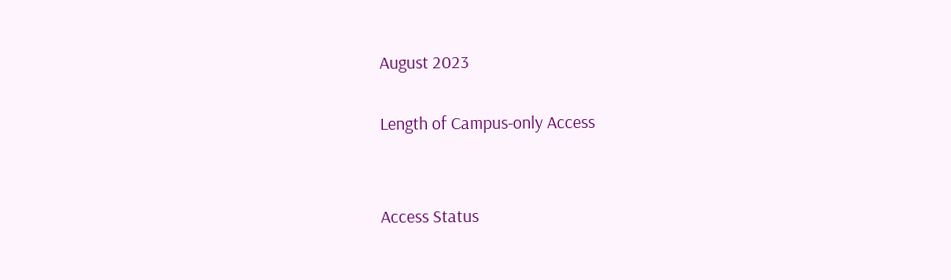August 2023

Length of Campus-only Access


Access Status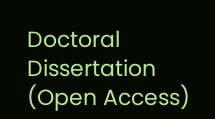Doctoral Dissertation (Open Access)